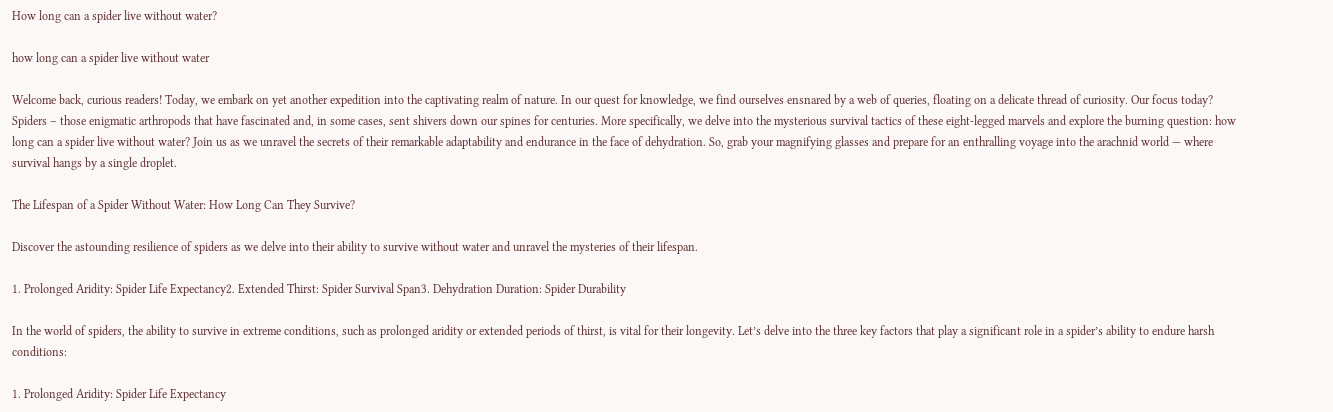How long can a spider live without water?

how long can a spider live without water

Welcome back, curious readers! Today, we embark on yet another expedition into the captivating realm of nature. In our quest for knowledge, we find ourselves ensnared by a web of queries, floating on a delicate thread of curiosity. Our focus today? Spiders – those enigmatic arthropods that have fascinated and, in some cases, sent shivers down our spines for centuries. More specifically, we delve into the mysterious survival tactics of these eight-legged marvels and explore the burning question: how long can a spider live without water? Join us as we unravel the secrets of their remarkable adaptability and endurance in the face of dehydration. So, grab your magnifying glasses and prepare for an enthralling voyage into the arachnid world — where survival hangs by a single droplet.

The Lifespan of a Spider Without Water: How Long Can They Survive?

Discover the astounding resilience of spiders as we delve into their ability to survive without water and unravel the mysteries of their lifespan.

1. Prolonged Aridity: Spider Life Expectancy2. Extended Thirst: Spider Survival Span3. Dehydration Duration: Spider Durability

In the world of spiders, the ability to survive in extreme conditions, such as prolonged aridity or extended periods of thirst, is vital for their longevity. Let’s delve into the three key factors that play a significant role in a spider’s ability to endure harsh conditions:

1. Prolonged Aridity: Spider Life Expectancy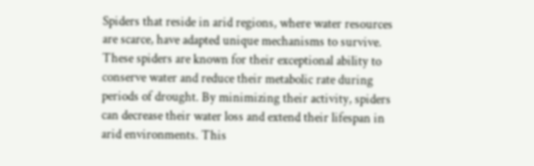Spiders that reside in arid regions, where water resources are scarce, have adapted unique mechanisms to survive. These spiders are known for their exceptional ability to conserve water and reduce their metabolic rate during periods of drought. By minimizing their activity, spiders can decrease their water loss and extend their lifespan in arid environments. This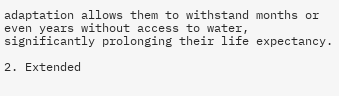adaptation allows them to withstand months or even years without access to water, significantly prolonging their life expectancy.

2. Extended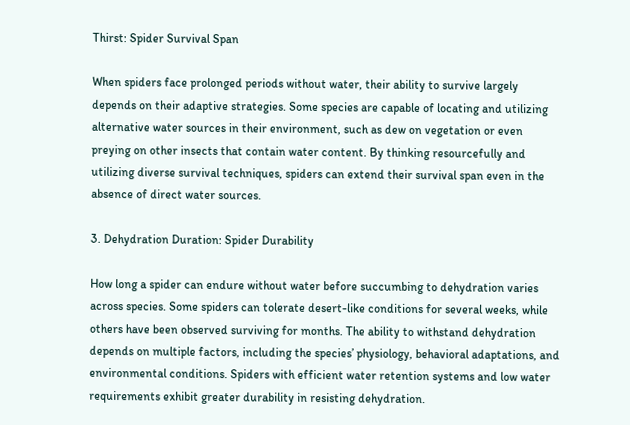Thirst: Spider Survival Span

When spiders face prolonged periods without water, their ability to survive largely depends on their adaptive strategies. Some species are capable of locating and utilizing alternative water sources in their environment, such as dew on vegetation or even preying on other insects that contain water content. By thinking resourcefully and utilizing diverse survival techniques, spiders can extend their survival span even in the absence of direct water sources.

3. Dehydration Duration: Spider Durability

How long a spider can endure without water before succumbing to dehydration varies across species. Some spiders can tolerate desert-like conditions for several weeks, while others have been observed surviving for months. The ability to withstand dehydration depends on multiple factors, including the species’ physiology, behavioral adaptations, and environmental conditions. Spiders with efficient water retention systems and low water requirements exhibit greater durability in resisting dehydration.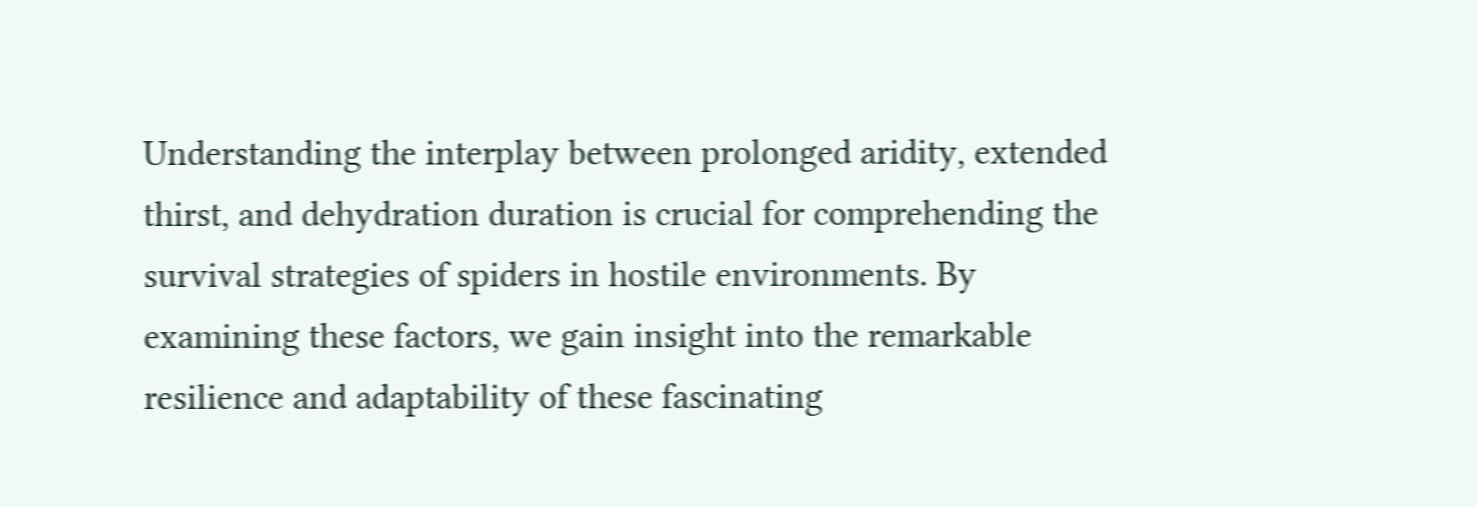Understanding the interplay between prolonged aridity, extended thirst, and dehydration duration is crucial for comprehending the survival strategies of spiders in hostile environments. By examining these factors, we gain insight into the remarkable resilience and adaptability of these fascinating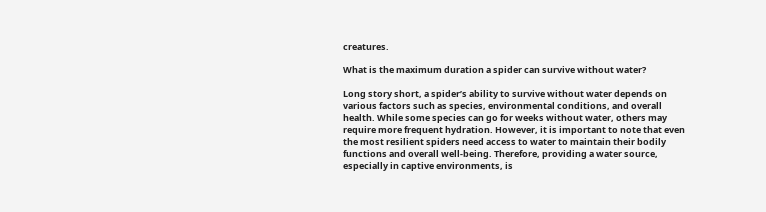creatures.

What is the maximum duration a spider can survive without water?

Long story short, a spider’s ability to survive without water depends on various factors such as species, environmental conditions, and overall health. While some species can go for weeks without water, others may require more frequent hydration. However, it is important to note that even the most resilient spiders need access to water to maintain their bodily functions and overall well-being. Therefore, providing a water source, especially in captive environments, is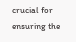crucial for ensuring the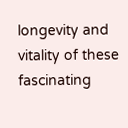longevity and vitality of these fascinating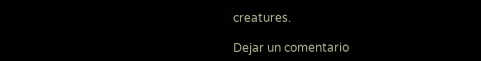creatures.

Dejar un comentario